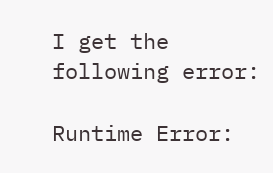I get the following error:

Runtime Error: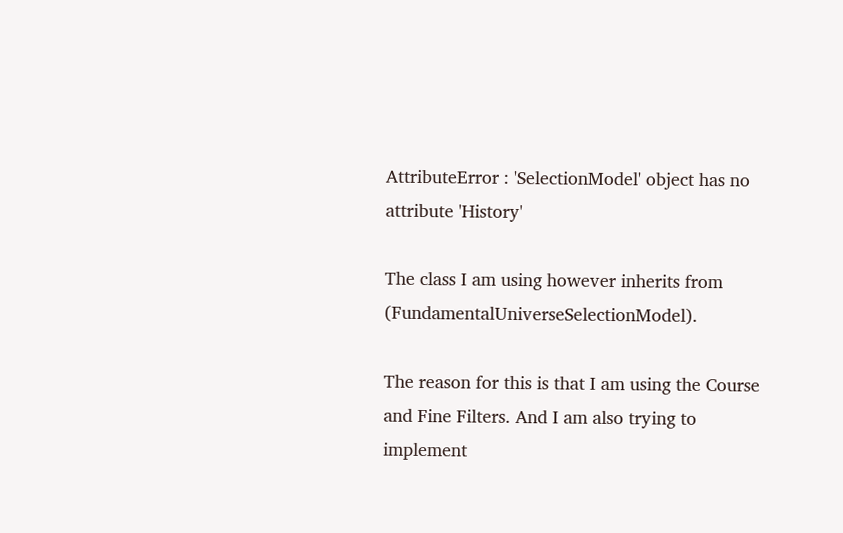AttributeError : 'SelectionModel' object has no attribute 'History'

The class I am using however inherits from (FundamentalUniverseSelectionModel).

The reason for this is that I am using the Course and Fine Filters. And I am also trying to implement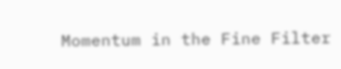Momentum in the Fine Filter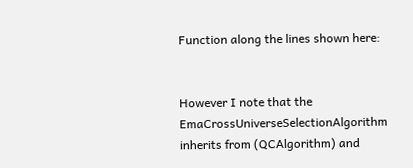Function along the lines shown here:


However I note that the EmaCrossUniverseSelectionAlgorithm inherits from (QCAlgorithm) and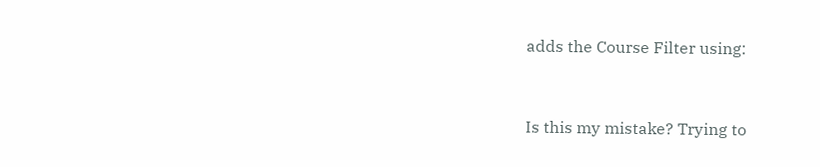adds the Course Filter using:


Is this my mistake? Trying to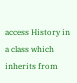access History in a class which inherits from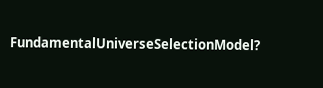FundamentalUniverseSelectionModel?